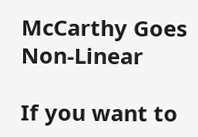McCarthy Goes Non-Linear

If you want to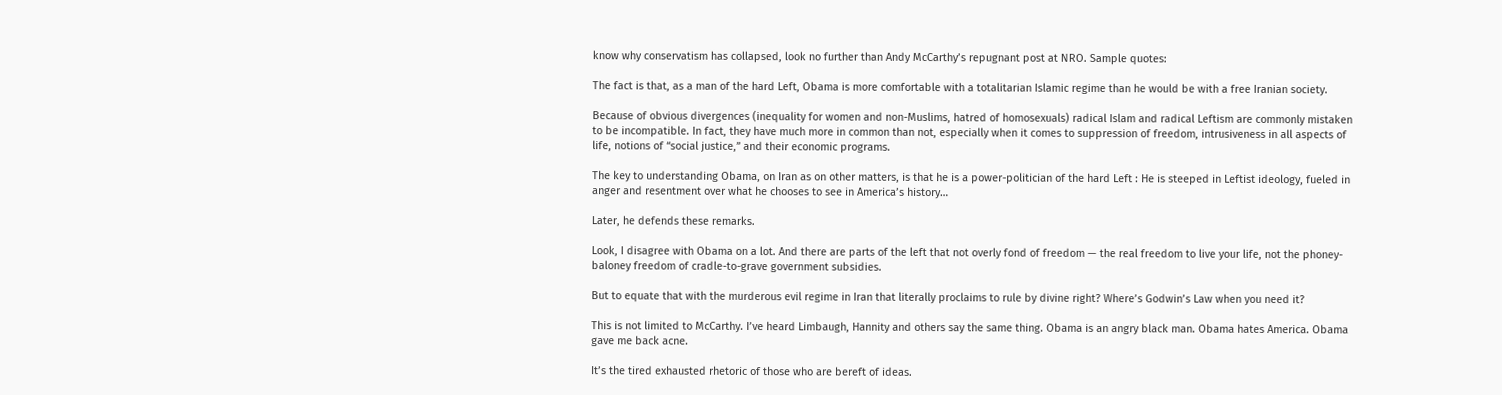know why conservatism has collapsed, look no further than Andy McCarthy’s repugnant post at NRO. Sample quotes:

The fact is that, as a man of the hard Left, Obama is more comfortable with a totalitarian Islamic regime than he would be with a free Iranian society.

Because of obvious divergences (inequality for women and non-Muslims, hatred of homosexuals) radical Islam and radical Leftism are commonly mistaken to be incompatible. In fact, they have much more in common than not, especially when it comes to suppression of freedom, intrusiveness in all aspects of life, notions of “social justice,” and their economic programs.

The key to understanding Obama, on Iran as on other matters, is that he is a power-politician of the hard Left : He is steeped in Leftist ideology, fueled in anger and resentment over what he chooses to see in America’s history…

Later, he defends these remarks.

Look, I disagree with Obama on a lot. And there are parts of the left that not overly fond of freedom — the real freedom to live your life, not the phoney-baloney freedom of cradle-to-grave government subsidies.

But to equate that with the murderous evil regime in Iran that literally proclaims to rule by divine right? Where’s Godwin’s Law when you need it?

This is not limited to McCarthy. I’ve heard Limbaugh, Hannity and others say the same thing. Obama is an angry black man. Obama hates America. Obama gave me back acne.

It’s the tired exhausted rhetoric of those who are bereft of ideas.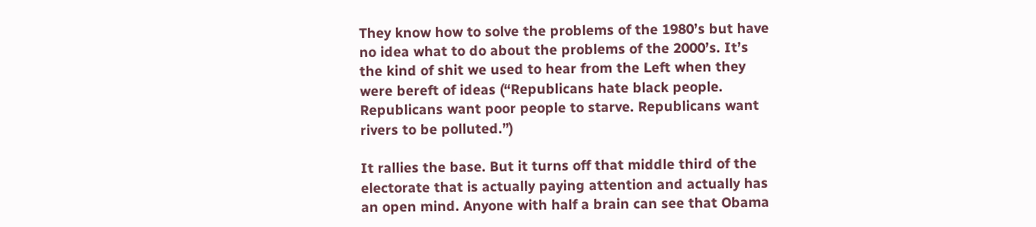They know how to solve the problems of the 1980’s but have no idea what to do about the problems of the 2000’s. It’s the kind of shit we used to hear from the Left when they were bereft of ideas (“Republicans hate black people. Republicans want poor people to starve. Republicans want rivers to be polluted.”)

It rallies the base. But it turns off that middle third of the electorate that is actually paying attention and actually has an open mind. Anyone with half a brain can see that Obama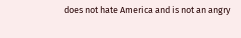does not hate America and is not an angry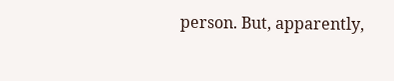person. But, apparently,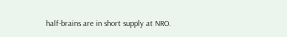half-brains are in short supply at NRO.